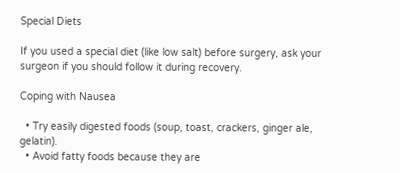Special Diets

If you used a special diet (like low salt) before surgery, ask your surgeon if you should follow it during recovery.

Coping with Nausea

  • Try easily digested foods (soup, toast, crackers, ginger ale, gelatin).
  • Avoid fatty foods because they are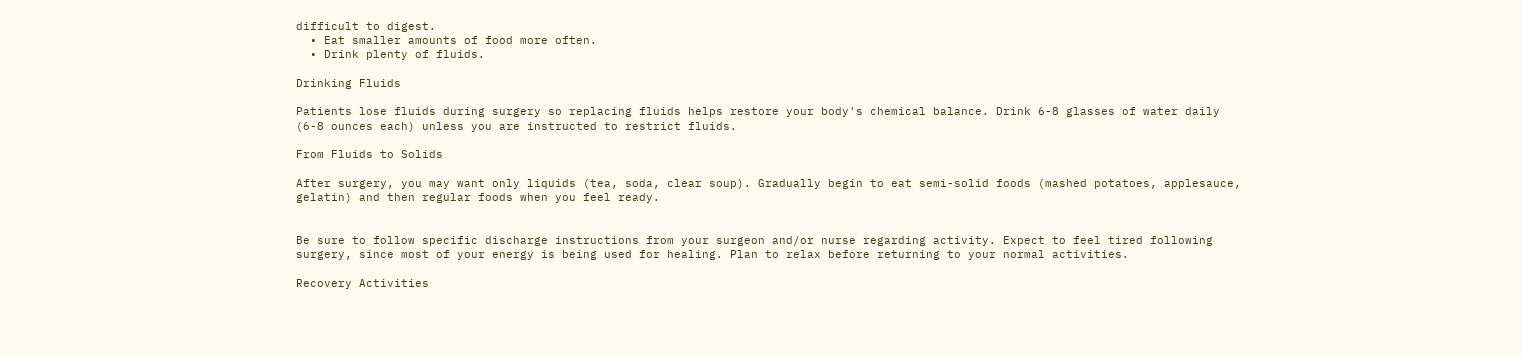difficult to digest.
  • Eat smaller amounts of food more often.
  • Drink plenty of fluids.

Drinking Fluids

Patients lose fluids during surgery so replacing fluids helps restore your body's chemical balance. Drink 6-8 glasses of water daily (6-8 ounces each) unless you are instructed to restrict fluids.

From Fluids to Solids

After surgery, you may want only liquids (tea, soda, clear soup). Gradually begin to eat semi-solid foods (mashed potatoes, applesauce, gelatin) and then regular foods when you feel ready.


Be sure to follow specific discharge instructions from your surgeon and/or nurse regarding activity. Expect to feel tired following surgery, since most of your energy is being used for healing. Plan to relax before returning to your normal activities.

Recovery Activities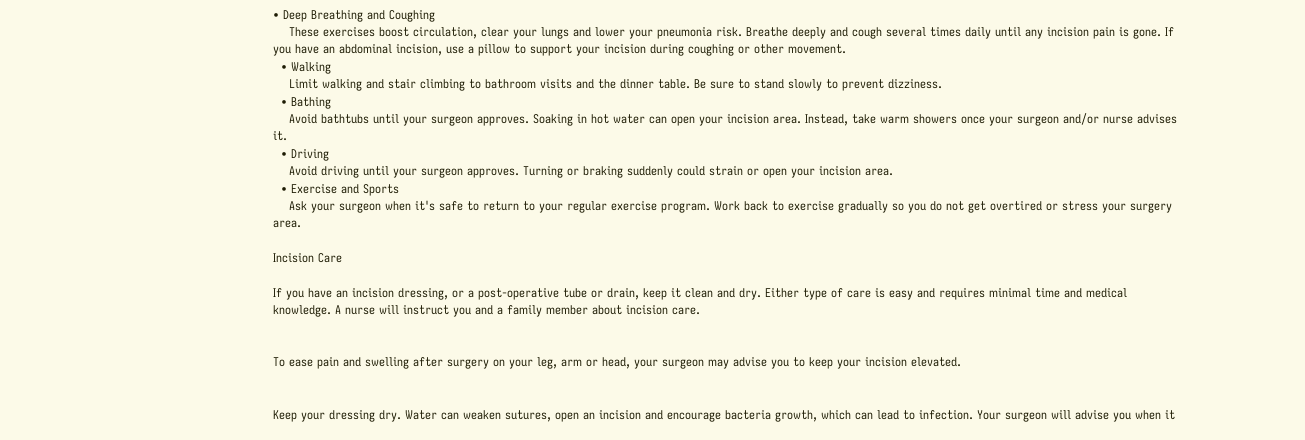• Deep Breathing and Coughing
    These exercises boost circulation, clear your lungs and lower your pneumonia risk. Breathe deeply and cough several times daily until any incision pain is gone. If you have an abdominal incision, use a pillow to support your incision during coughing or other movement.
  • Walking
    Limit walking and stair climbing to bathroom visits and the dinner table. Be sure to stand slowly to prevent dizziness.
  • Bathing
    Avoid bathtubs until your surgeon approves. Soaking in hot water can open your incision area. Instead, take warm showers once your surgeon and/or nurse advises it.
  • Driving
    Avoid driving until your surgeon approves. Turning or braking suddenly could strain or open your incision area.
  • Exercise and Sports
    Ask your surgeon when it's safe to return to your regular exercise program. Work back to exercise gradually so you do not get overtired or stress your surgery area.

Incision Care

If you have an incision dressing, or a post-operative tube or drain, keep it clean and dry. Either type of care is easy and requires minimal time and medical knowledge. A nurse will instruct you and a family member about incision care.


To ease pain and swelling after surgery on your leg, arm or head, your surgeon may advise you to keep your incision elevated.


Keep your dressing dry. Water can weaken sutures, open an incision and encourage bacteria growth, which can lead to infection. Your surgeon will advise you when it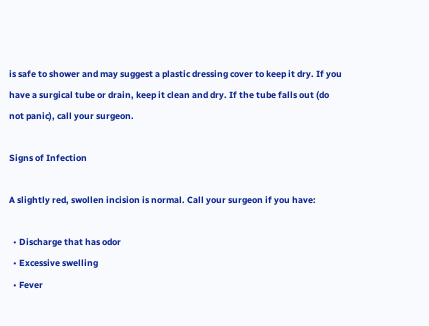is safe to shower and may suggest a plastic dressing cover to keep it dry. If you have a surgical tube or drain, keep it clean and dry. If the tube falls out (do not panic), call your surgeon.

Signs of Infection

A slightly red, swollen incision is normal. Call your surgeon if you have:

  • Discharge that has odor
  • Excessive swelling
  • Fever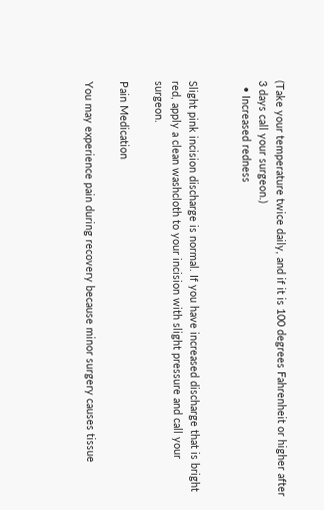(Take your temperature twice daily, and if it is 100 degrees Fahrenheit or higher after 3 days call your surgeon.)
  • Increased redness


Slight pink incision discharge is normal. If you have increased discharge that is bright red, apply a clean washcloth to your incision with slight pressure and call your surgeon.

Pain Medication

You may experience pain during recovery because minor surgery causes tissue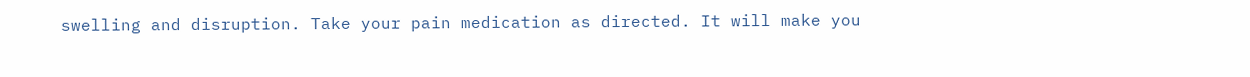swelling and disruption. Take your pain medication as directed. It will make you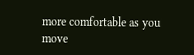more comfortable as you move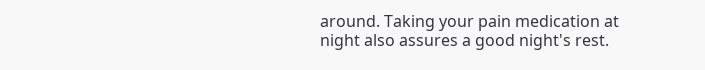around. Taking your pain medication at night also assures a good night's rest.